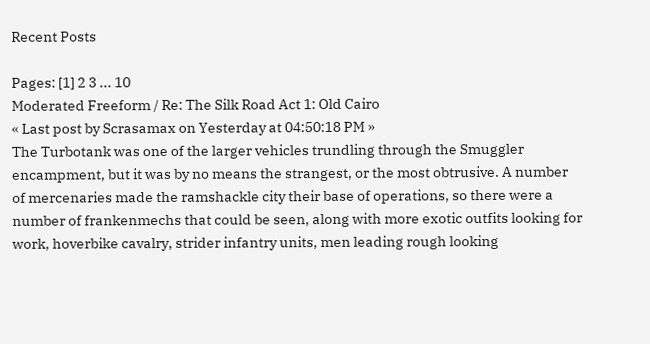Recent Posts

Pages: [1] 2 3 ... 10
Moderated Freeform / Re: The Silk Road Act 1: Old Cairo
« Last post by Scrasamax on Yesterday at 04:50:18 PM »
The Turbotank was one of the larger vehicles trundling through the Smuggler encampment, but it was by no means the strangest, or the most obtrusive. A number of mercenaries made the ramshackle city their base of operations, so there were a number of frankenmechs that could be seen, along with more exotic outfits looking for work, hoverbike cavalry, strider infantry units, men leading rough looking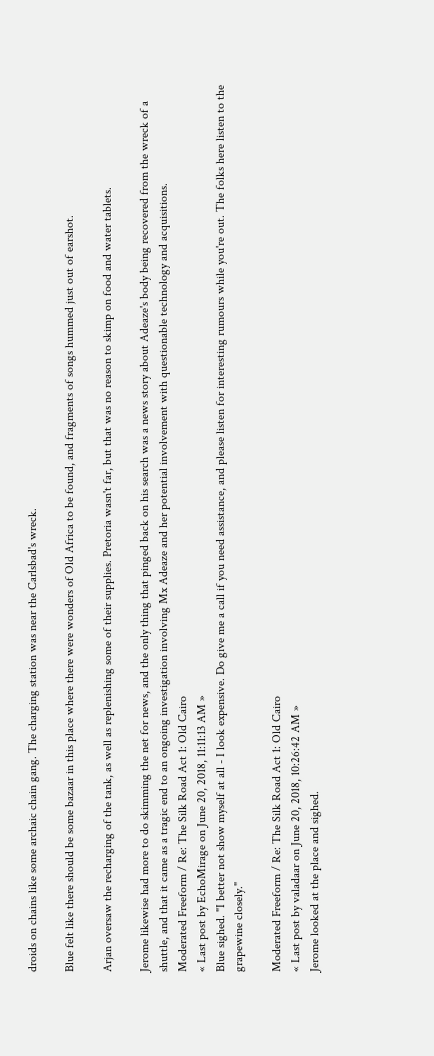droids on chains like some archaic chain gang. The charging station was near the Carlsbad's wreck.

Blue felt like there should be some bazaar in this place where there were wonders of Old Africa to be found, and fragments of songs hummed just out of earshot.

Arjan oversaw the recharging of the tank, as well as replenishing some of their supplies. Pretoria wasn't far, but that was no reason to skimp on food and water tablets.

Jerome likewise had more to do skimming the net for news, and the only thing that pinged back on his search was a news story about Adeaze's body being recovered from the wreck of a shuttle, and that it came as a tragic end to an ongoing investigation involving Mx Adeaze and her potential involvement with questionable technology and acquisitions.
Moderated Freeform / Re: The Silk Road Act 1: Old Cairo
« Last post by EchoMirage on June 20, 2018, 11:11:13 AM »
Blue sighed. "I better not show myself at all - I look expensive. Do give me a call if you need assistance, and please listen for interesting rumours while you're out. The folks here listen to the grapewine closely."

Moderated Freeform / Re: The Silk Road Act 1: Old Cairo
« Last post by valadaar on June 20, 2018, 10:26:42 AM »
Jerome looked at the place and sighed.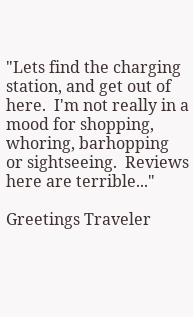"Lets find the charging station, and get out of here.  I'm not really in a mood for shopping, whoring, barhopping or sightseeing.  Reviews here are terrible..."

Greetings Traveler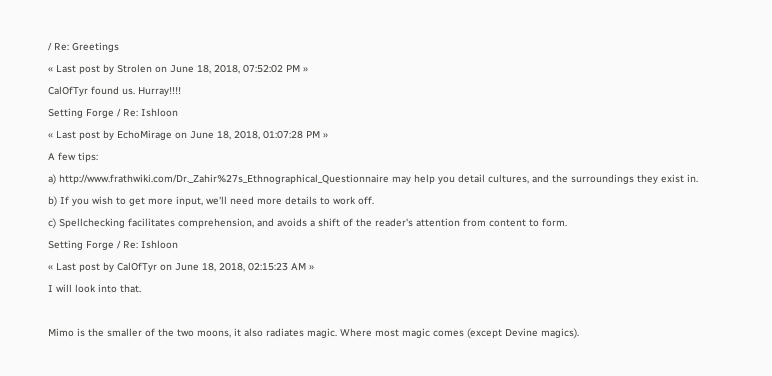/ Re: Greetings
« Last post by Strolen on June 18, 2018, 07:52:02 PM »
CalOfTyr found us. Hurray!!!!
Setting Forge / Re: Ishloon
« Last post by EchoMirage on June 18, 2018, 01:07:28 PM »
A few tips:
a) http://www.frathwiki.com/Dr._Zahir%27s_Ethnographical_Questionnaire may help you detail cultures, and the surroundings they exist in.
b) If you wish to get more input, we'll need more details to work off.
c) Spellchecking facilitates comprehension, and avoids a shift of the reader's attention from content to form.
Setting Forge / Re: Ishloon
« Last post by CalOfTyr on June 18, 2018, 02:15:23 AM »
I will look into that.

Mimo is the smaller of the two moons, it also radiates magic. Where most magic comes (except Devine magics).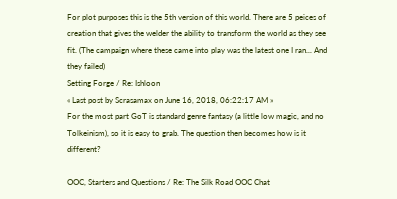For plot purposes this is the 5th version of this world. There are 5 peices of creation that gives the welder the ability to transform the world as they see fit. (The campaign where these came into play was the latest one I ran... And they failed)
Setting Forge / Re: Ishloon
« Last post by Scrasamax on June 16, 2018, 06:22:17 AM »
For the most part GoT is standard genre fantasy (a little low magic, and no Tolkeinism), so it is easy to grab. The question then becomes how is it different?

OOC, Starters and Questions / Re: The Silk Road OOC Chat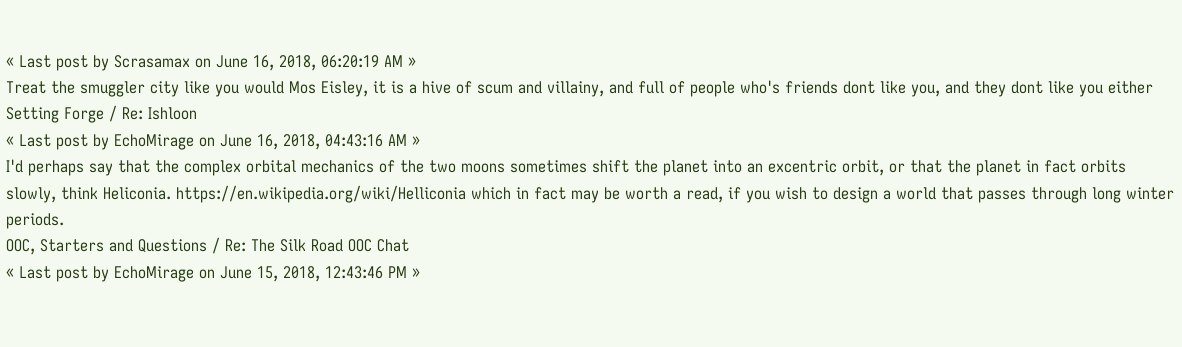« Last post by Scrasamax on June 16, 2018, 06:20:19 AM »
Treat the smuggler city like you would Mos Eisley, it is a hive of scum and villainy, and full of people who's friends dont like you, and they dont like you either
Setting Forge / Re: Ishloon
« Last post by EchoMirage on June 16, 2018, 04:43:16 AM »
I'd perhaps say that the complex orbital mechanics of the two moons sometimes shift the planet into an excentric orbit, or that the planet in fact orbits slowly, think Heliconia. https://en.wikipedia.org/wiki/Helliconia which in fact may be worth a read, if you wish to design a world that passes through long winter periods.
OOC, Starters and Questions / Re: The Silk Road OOC Chat
« Last post by EchoMirage on June 15, 2018, 12:43:46 PM »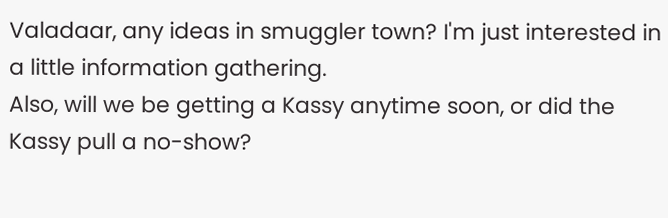Valadaar, any ideas in smuggler town? I'm just interested in a little information gathering.
Also, will we be getting a Kassy anytime soon, or did the Kassy pull a no-show?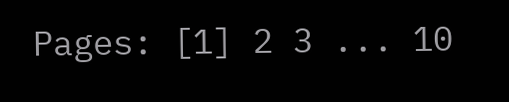Pages: [1] 2 3 ... 10